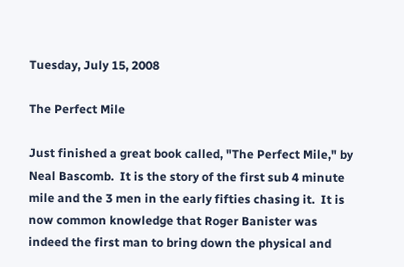Tuesday, July 15, 2008

The Perfect Mile

Just finished a great book called, "The Perfect Mile," by Neal Bascomb.  It is the story of the first sub 4 minute mile and the 3 men in the early fifties chasing it.  It is now common knowledge that Roger Banister was indeed the first man to bring down the physical and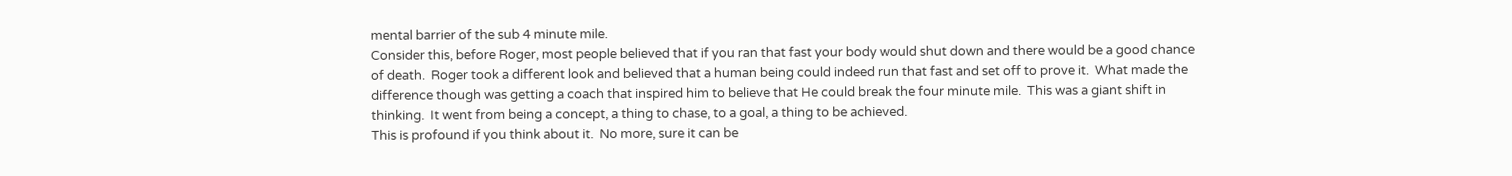mental barrier of the sub 4 minute mile.
Consider this, before Roger, most people believed that if you ran that fast your body would shut down and there would be a good chance of death.  Roger took a different look and believed that a human being could indeed run that fast and set off to prove it.  What made the difference though was getting a coach that inspired him to believe that He could break the four minute mile.  This was a giant shift in thinking.  It went from being a concept, a thing to chase, to a goal, a thing to be achieved.
This is profound if you think about it.  No more, sure it can be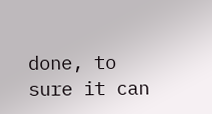done, to sure it can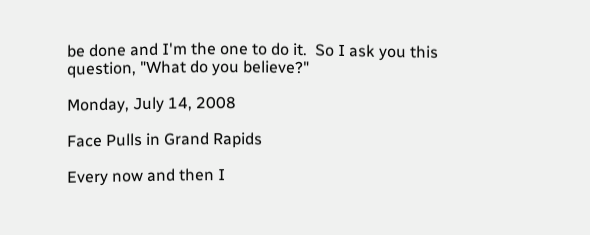be done and I'm the one to do it.  So I ask you this question, "What do you believe?"

Monday, July 14, 2008

Face Pulls in Grand Rapids

Every now and then I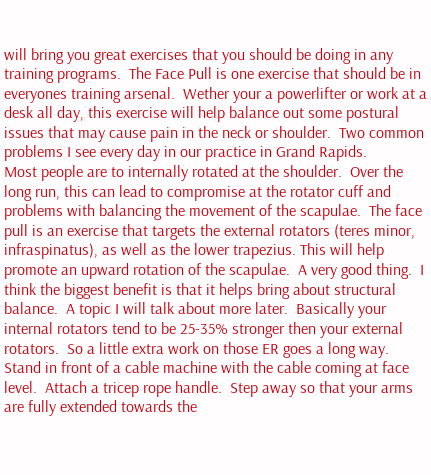will bring you great exercises that you should be doing in any training programs.  The Face Pull is one exercise that should be in everyones training arsenal.  Wether your a powerlifter or work at a desk all day, this exercise will help balance out some postural issues that may cause pain in the neck or shoulder.  Two common problems I see every day in our practice in Grand Rapids.
Most people are to internally rotated at the shoulder.  Over the long run, this can lead to compromise at the rotator cuff and problems with balancing the movement of the scapulae.  The face pull is an exercise that targets the external rotators (teres minor, infraspinatus), as well as the lower trapezius. This will help promote an upward rotation of the scapulae.  A very good thing.  I think the biggest benefit is that it helps bring about structural balance.  A topic I will talk about more later.  Basically your internal rotators tend to be 25-35% stronger then your external rotators.  So a little extra work on those ER goes a long way.
Stand in front of a cable machine with the cable coming at face level.  Attach a tricep rope handle.  Step away so that your arms are fully extended towards the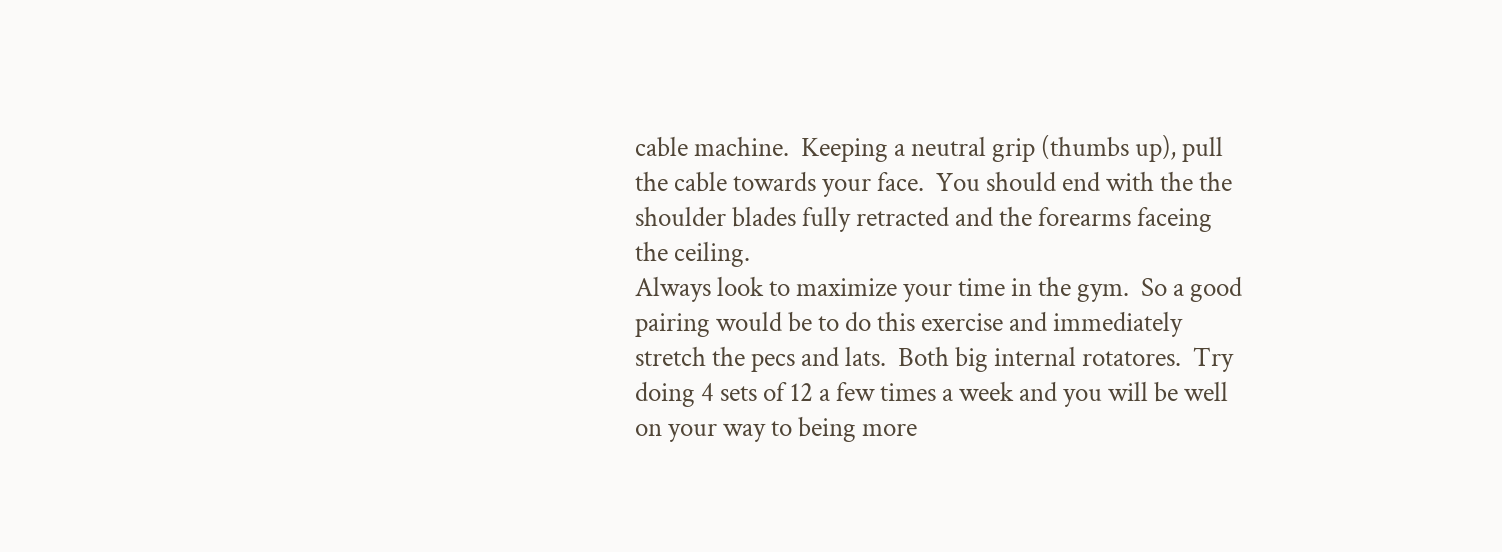cable machine.  Keeping a neutral grip (thumbs up), pull the cable towards your face.  You should end with the the shoulder blades fully retracted and the forearms faceing the ceiling.
Always look to maximize your time in the gym.  So a good pairing would be to do this exercise and immediately stretch the pecs and lats.  Both big internal rotatores.  Try doing 4 sets of 12 a few times a week and you will be well on your way to being more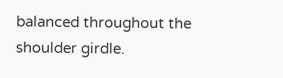balanced throughout the shoulder girdle.